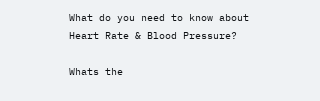What do you need to know about Heart Rate & Blood Pressure?

Whats the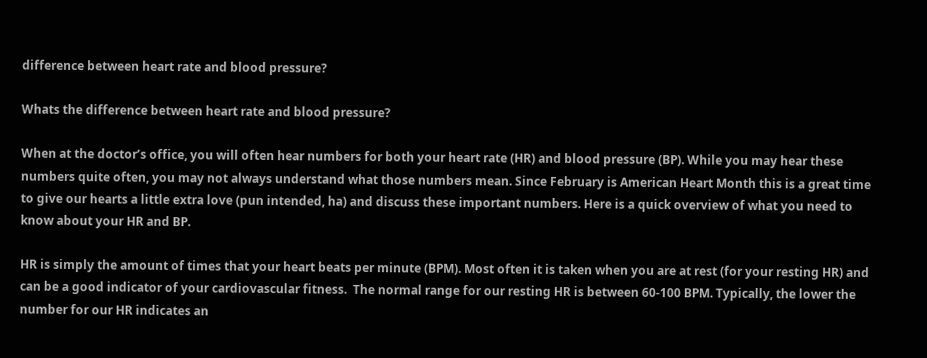difference between heart rate and blood pressure?

Whats the difference between heart rate and blood pressure?

When at the doctor’s office, you will often hear numbers for both your heart rate (HR) and blood pressure (BP). While you may hear these numbers quite often, you may not always understand what those numbers mean. Since February is American Heart Month this is a great time to give our hearts a little extra love (pun intended, ha) and discuss these important numbers. Here is a quick overview of what you need to know about your HR and BP.

HR is simply the amount of times that your heart beats per minute (BPM). Most often it is taken when you are at rest (for your resting HR) and can be a good indicator of your cardiovascular fitness.  The normal range for our resting HR is between 60-100 BPM. Typically, the lower the number for our HR indicates an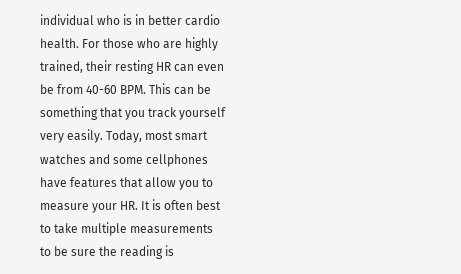individual who is in better cardio health. For those who are highly trained, their resting HR can even be from 40-60 BPM. This can be something that you track yourself very easily. Today, most smart watches and some cellphones have features that allow you to measure your HR. It is often best to take multiple measurements to be sure the reading is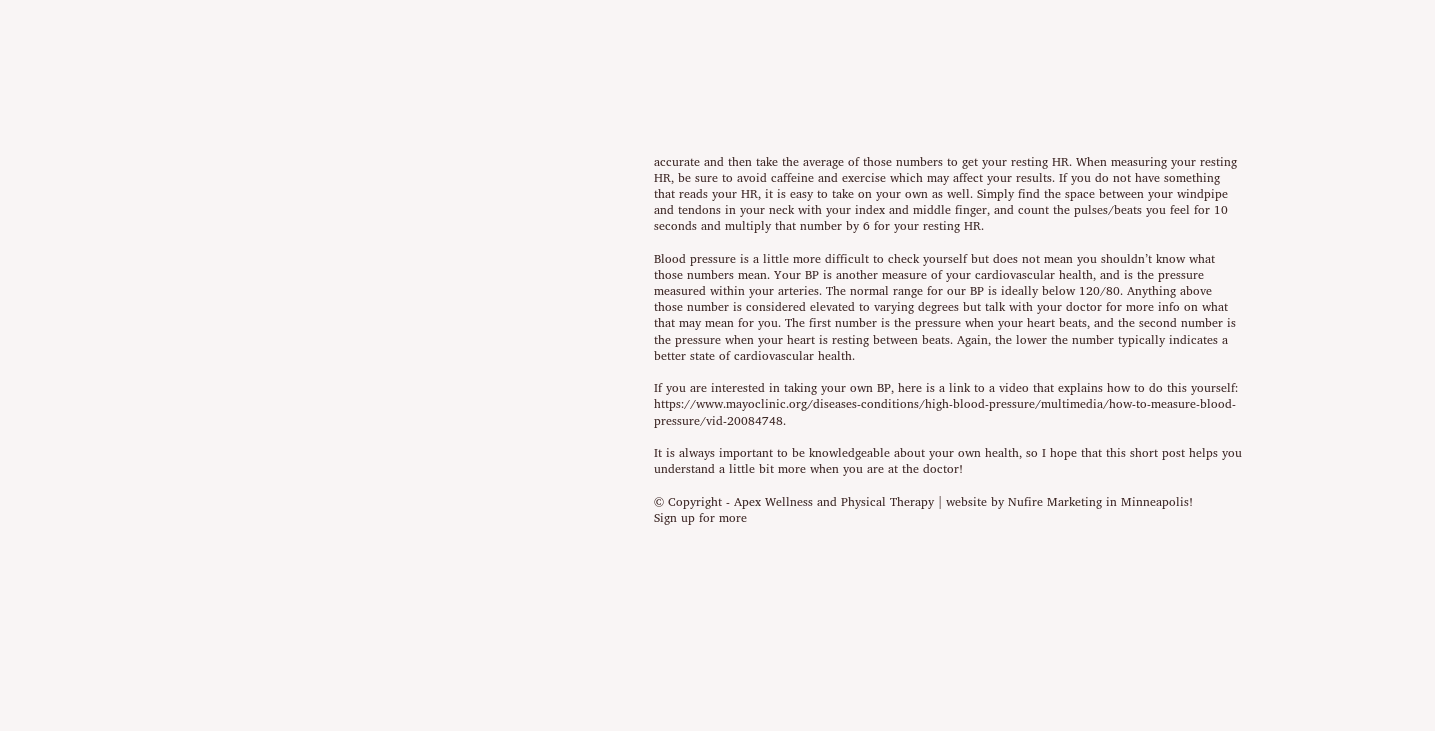accurate and then take the average of those numbers to get your resting HR. When measuring your resting HR, be sure to avoid caffeine and exercise which may affect your results. If you do not have something that reads your HR, it is easy to take on your own as well. Simply find the space between your windpipe and tendons in your neck with your index and middle finger, and count the pulses/beats you feel for 10 seconds and multiply that number by 6 for your resting HR.

Blood pressure is a little more difficult to check yourself but does not mean you shouldn’t know what those numbers mean. Your BP is another measure of your cardiovascular health, and is the pressure measured within your arteries. The normal range for our BP is ideally below 120/80. Anything above those number is considered elevated to varying degrees but talk with your doctor for more info on what that may mean for you. The first number is the pressure when your heart beats, and the second number is the pressure when your heart is resting between beats. Again, the lower the number typically indicates a better state of cardiovascular health.

If you are interested in taking your own BP, here is a link to a video that explains how to do this yourself: https://www.mayoclinic.org/diseases-conditions/high-blood-pressure/multimedia/how-to-measure-blood-pressure/vid-20084748.

It is always important to be knowledgeable about your own health, so I hope that this short post helps you understand a little bit more when you are at the doctor!

© Copyright - Apex Wellness and Physical Therapy | website by Nufire Marketing in Minneapolis!
Sign up for more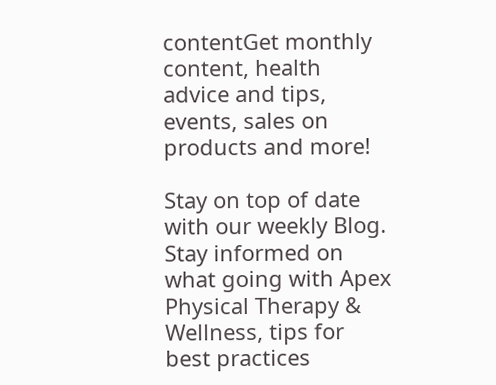contentGet monthly content, health advice and tips, events, sales on products and more!

Stay on top of date with our weekly Blog. Stay informed on what going with Apex Physical Therapy & Wellness, tips for best practices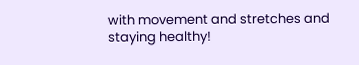with movement and stretches and staying healthy!